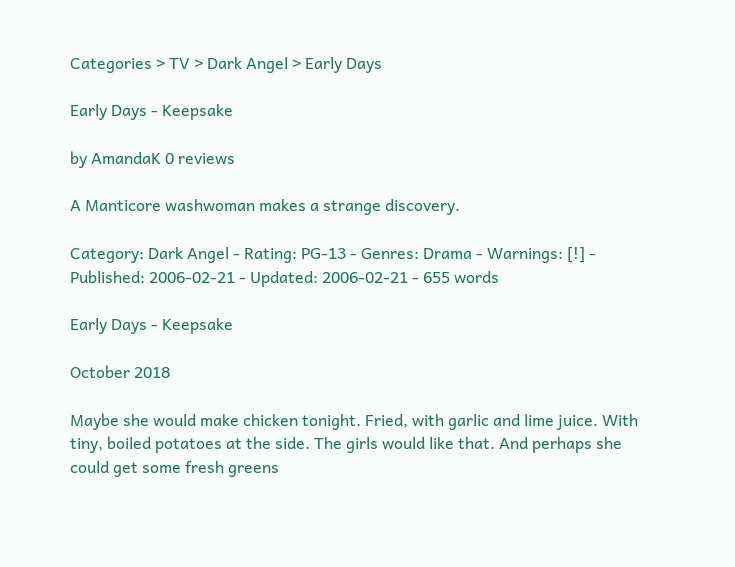Categories > TV > Dark Angel > Early Days

Early Days - Keepsake

by AmandaK 0 reviews

A Manticore washwoman makes a strange discovery.

Category: Dark Angel - Rating: PG-13 - Genres: Drama - Warnings: [!] - Published: 2006-02-21 - Updated: 2006-02-21 - 655 words

Early Days - Keepsake

October 2018

Maybe she would make chicken tonight. Fried, with garlic and lime juice. With tiny, boiled potatoes at the side. The girls would like that. And perhaps she could get some fresh greens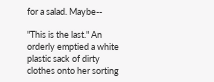for a salad. Maybe--

"This is the last." An orderly emptied a white plastic sack of dirty clothes onto her sorting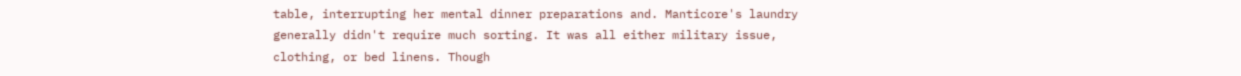table, interrupting her mental dinner preparations and. Manticore's laundry generally didn't require much sorting. It was all either military issue, clothing, or bed linens. Though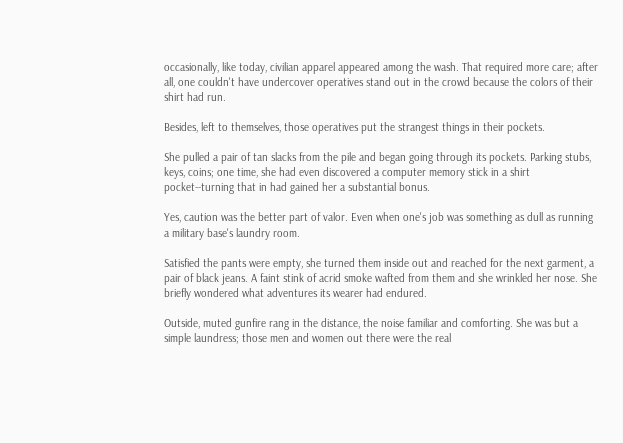occasionally, like today, civilian apparel appeared among the wash. That required more care; after all, one couldn't have undercover operatives stand out in the crowd because the colors of their shirt had run.

Besides, left to themselves, those operatives put the strangest things in their pockets.

She pulled a pair of tan slacks from the pile and began going through its pockets. Parking stubs, keys, coins; one time, she had even discovered a computer memory stick in a shirt pocket--turning that in had gained her a substantial bonus.

Yes, caution was the better part of valor. Even when one's job was something as dull as running a military base's laundry room.

Satisfied the pants were empty, she turned them inside out and reached for the next garment, a pair of black jeans. A faint stink of acrid smoke wafted from them and she wrinkled her nose. She briefly wondered what adventures its wearer had endured.

Outside, muted gunfire rang in the distance, the noise familiar and comforting. She was but a simple laundress; those men and women out there were the real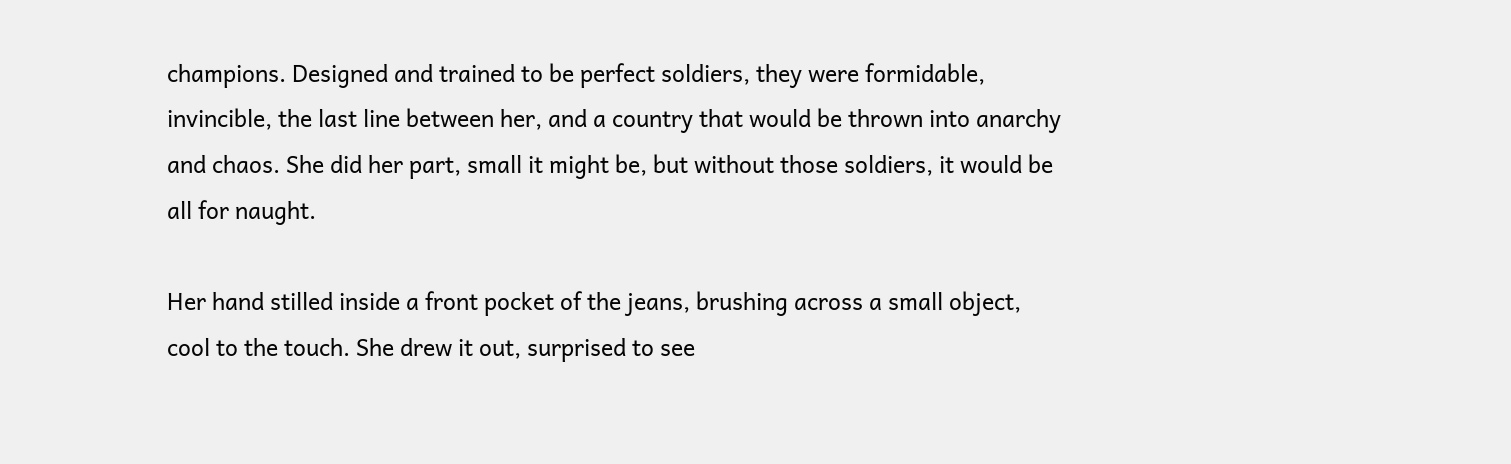champions. Designed and trained to be perfect soldiers, they were formidable, invincible, the last line between her, and a country that would be thrown into anarchy and chaos. She did her part, small it might be, but without those soldiers, it would be all for naught.

Her hand stilled inside a front pocket of the jeans, brushing across a small object, cool to the touch. She drew it out, surprised to see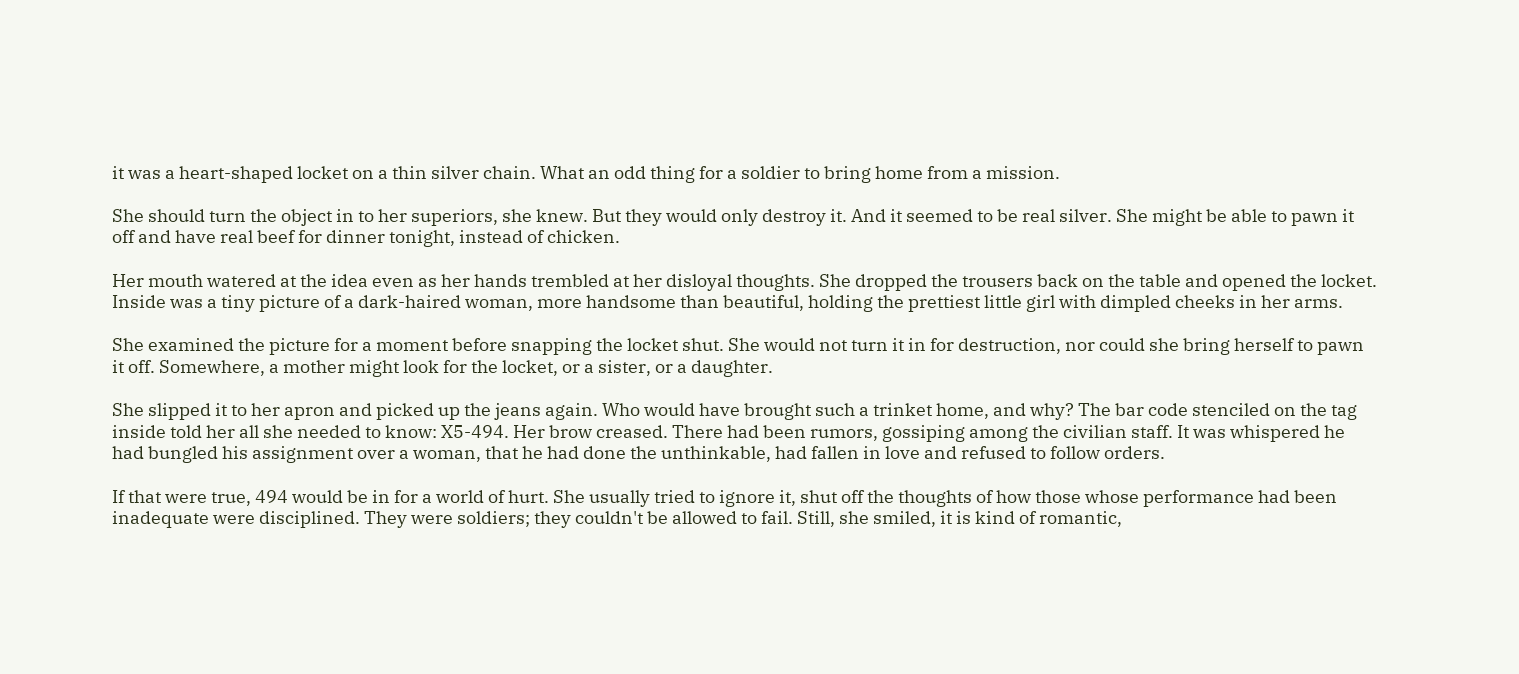it was a heart-shaped locket on a thin silver chain. What an odd thing for a soldier to bring home from a mission.

She should turn the object in to her superiors, she knew. But they would only destroy it. And it seemed to be real silver. She might be able to pawn it off and have real beef for dinner tonight, instead of chicken.

Her mouth watered at the idea even as her hands trembled at her disloyal thoughts. She dropped the trousers back on the table and opened the locket. Inside was a tiny picture of a dark-haired woman, more handsome than beautiful, holding the prettiest little girl with dimpled cheeks in her arms.

She examined the picture for a moment before snapping the locket shut. She would not turn it in for destruction, nor could she bring herself to pawn it off. Somewhere, a mother might look for the locket, or a sister, or a daughter.

She slipped it to her apron and picked up the jeans again. Who would have brought such a trinket home, and why? The bar code stenciled on the tag inside told her all she needed to know: X5-494. Her brow creased. There had been rumors, gossiping among the civilian staff. It was whispered he had bungled his assignment over a woman, that he had done the unthinkable, had fallen in love and refused to follow orders.

If that were true, 494 would be in for a world of hurt. She usually tried to ignore it, shut off the thoughts of how those whose performance had been inadequate were disciplined. They were soldiers; they couldn't be allowed to fail. Still, she smiled, it is kind of romantic,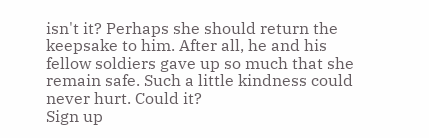isn't it? Perhaps she should return the keepsake to him. After all, he and his fellow soldiers gave up so much that she remain safe. Such a little kindness could never hurt. Could it?
Sign up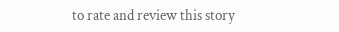to rate and review this story